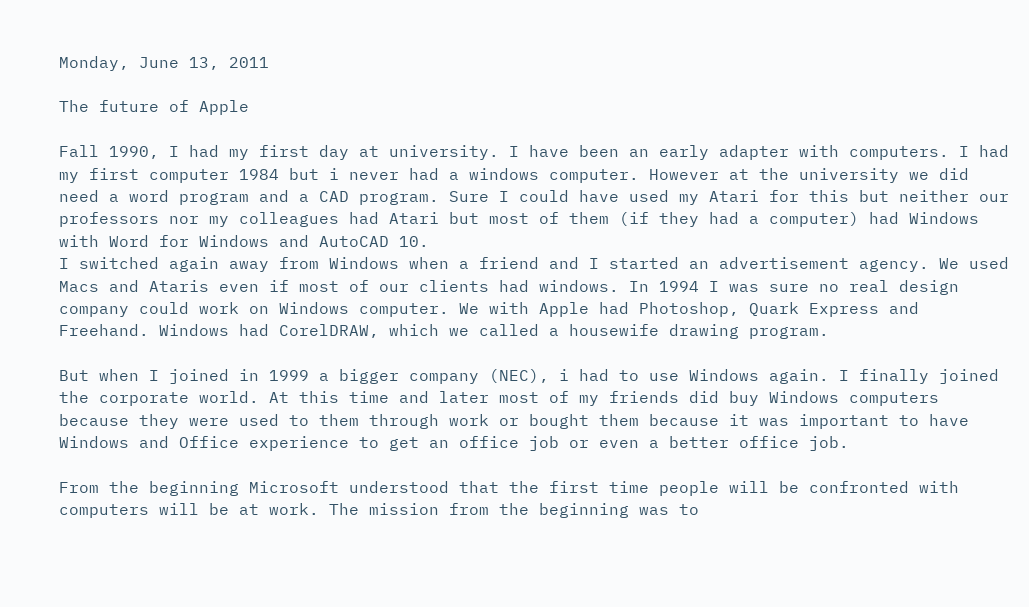Monday, June 13, 2011

The future of Apple

Fall 1990, I had my first day at university. I have been an early adapter with computers. I had my first computer 1984 but i never had a windows computer. However at the university we did need a word program and a CAD program. Sure I could have used my Atari for this but neither our professors nor my colleagues had Atari but most of them (if they had a computer) had Windows with Word for Windows and AutoCAD 10.
I switched again away from Windows when a friend and I started an advertisement agency. We used Macs and Ataris even if most of our clients had windows. In 1994 I was sure no real design company could work on Windows computer. We with Apple had Photoshop, Quark Express and Freehand. Windows had CorelDRAW, which we called a housewife drawing program.

But when I joined in 1999 a bigger company (NEC), i had to use Windows again. I finally joined the corporate world. At this time and later most of my friends did buy Windows computers because they were used to them through work or bought them because it was important to have Windows and Office experience to get an office job or even a better office job.

From the beginning Microsoft understood that the first time people will be confronted with computers will be at work. The mission from the beginning was to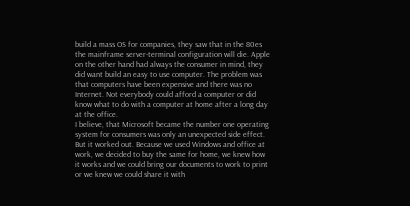build a mass OS for companies, they saw that in the 80es the mainframe server-terminal configuration will die. Apple on the other hand had always the consumer in mind, they did want build an easy to use computer. The problem was that computers have been expensive and there was no Internet. Not everybody could afford a computer or did know what to do with a computer at home after a long day at the office.
I believe, that Microsoft became the number one operating system for consumers was only an unexpected side effect. But it worked out. Because we used Windows and office at work, we decided to buy the same for home, we knew how it works and we could bring our documents to work to print or we knew we could share it with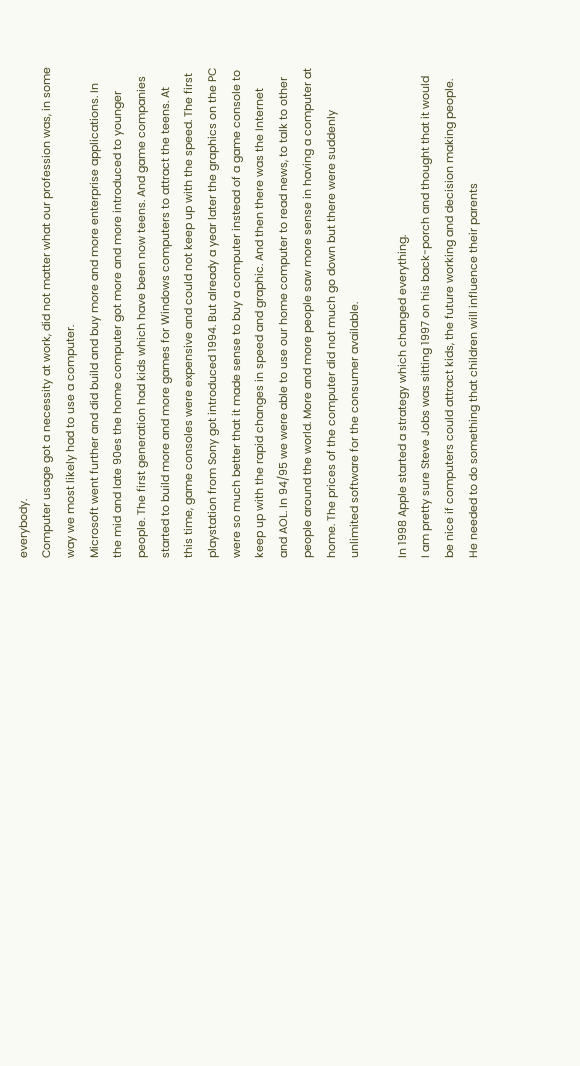everybody.
Computer usage got a necessity at work, did not matter what our profession was, in some way we most likely had to use a computer.
Microsoft went further and did build and buy more and more enterprise applications. In the mid and late 90es the home computer got more and more introduced to younger people. The first generation had kids which have been now teens. And game companies started to build more and more games for Windows computers to attract the teens. At this time, game consoles were expensive and could not keep up with the speed. The first playstation from Sony got introduced 1994. But already a year later the graphics on the PC were so much better that it made sense to buy a computer instead of a game console to keep up with the rapid changes in speed and graphic. And then there was the Internet and AOL. In 94/95 we were able to use our home computer to read news, to talk to other people around the world. More and more people saw more sense in having a computer at home. The prices of the computer did not much go down but there were suddenly unlimited software for the consumer available.

In 1998 Apple started a strategy which changed everything.
I am pretty sure Steve Jobs was sitting 1997 on his back-porch and thought that it would be nice if computers could attract kids, the future working and decision making people. He needed to do something that children will influence their parents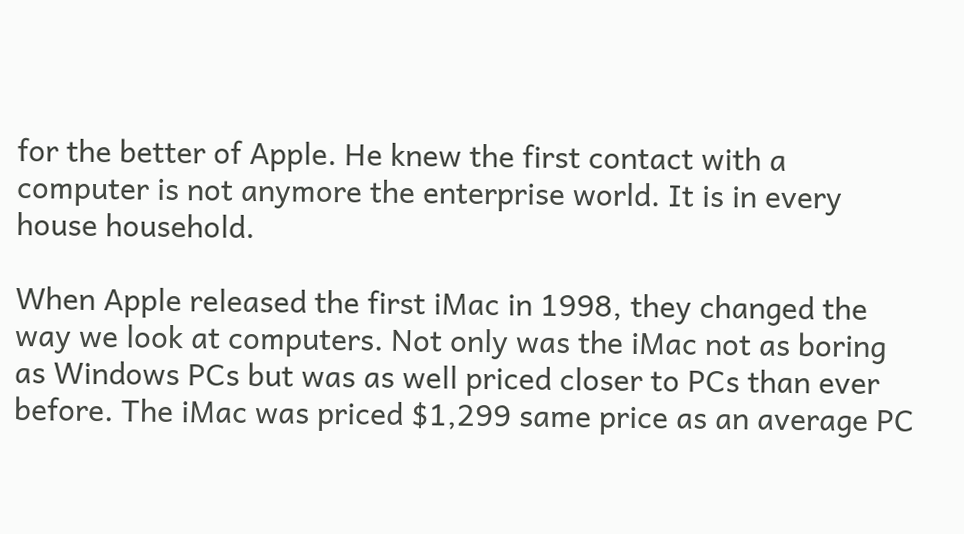for the better of Apple. He knew the first contact with a computer is not anymore the enterprise world. It is in every house household.

When Apple released the first iMac in 1998, they changed the way we look at computers. Not only was the iMac not as boring as Windows PCs but was as well priced closer to PCs than ever before. The iMac was priced $1,299 same price as an average PC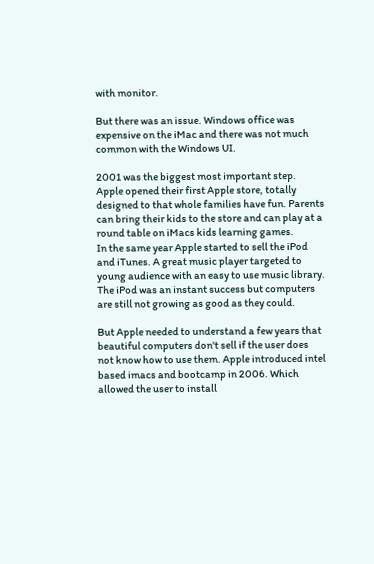with monitor.

But there was an issue. Windows office was expensive on the iMac and there was not much common with the Windows UI.

2001 was the biggest most important step. Apple opened their first Apple store, totally designed to that whole families have fun. Parents can bring their kids to the store and can play at a round table on iMacs kids learning games.
In the same year Apple started to sell the iPod and iTunes. A great music player targeted to young audience with an easy to use music library. The iPod was an instant success but computers are still not growing as good as they could.

But Apple needed to understand a few years that beautiful computers don't sell if the user does not know how to use them. Apple introduced intel based imacs and bootcamp in 2006. Which allowed the user to install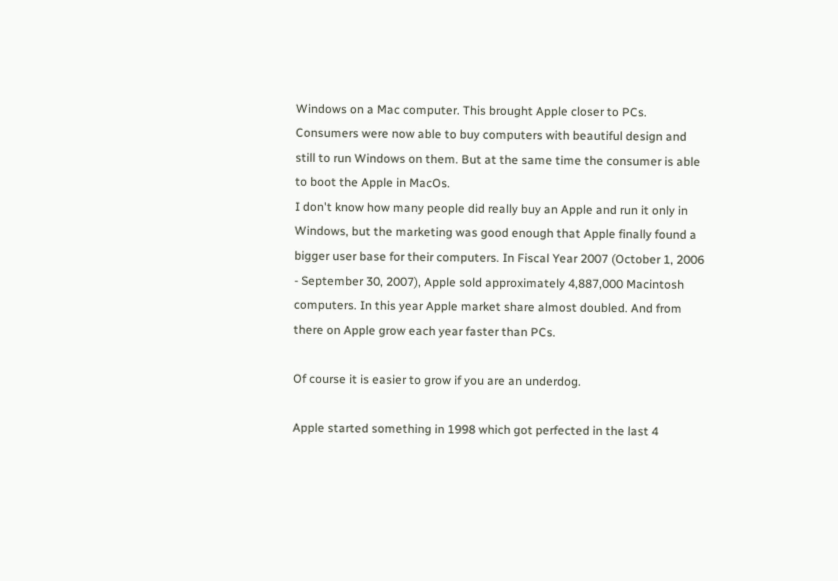Windows on a Mac computer. This brought Apple closer to PCs. Consumers were now able to buy computers with beautiful design and still to run Windows on them. But at the same time the consumer is able to boot the Apple in MacOs.
I don't know how many people did really buy an Apple and run it only in Windows, but the marketing was good enough that Apple finally found a bigger user base for their computers. In Fiscal Year 2007 (October 1, 2006 - September 30, 2007), Apple sold approximately 4,887,000 Macintosh computers. In this year Apple market share almost doubled. And from there on Apple grow each year faster than PCs.

Of course it is easier to grow if you are an underdog.

Apple started something in 1998 which got perfected in the last 4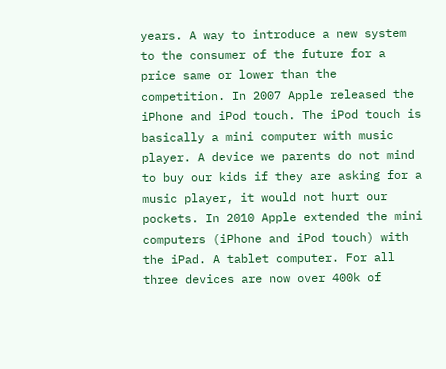years. A way to introduce a new system to the consumer of the future for a price same or lower than the competition. In 2007 Apple released the iPhone and iPod touch. The iPod touch is basically a mini computer with music player. A device we parents do not mind to buy our kids if they are asking for a music player, it would not hurt our pockets. In 2010 Apple extended the mini computers (iPhone and iPod touch) with the iPad. A tablet computer. For all three devices are now over 400k of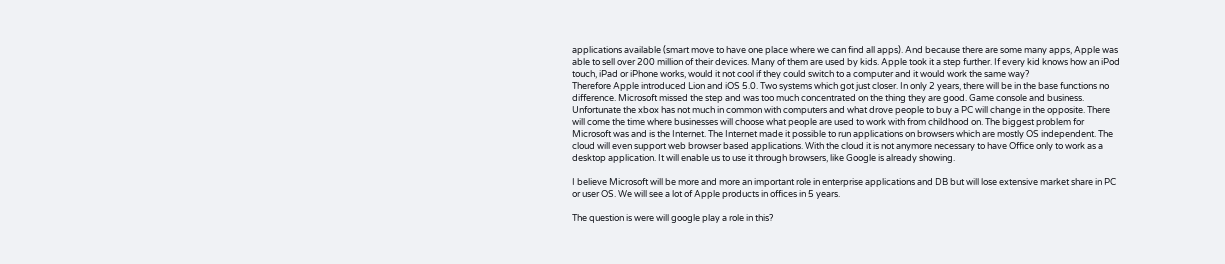applications available (smart move to have one place where we can find all apps). And because there are some many apps, Apple was able to sell over 200 million of their devices. Many of them are used by kids. Apple took it a step further. If every kid knows how an iPod touch, iPad or iPhone works, would it not cool if they could switch to a computer and it would work the same way?
Therefore Apple introduced Lion and iOS 5.0. Two systems which got just closer. In only 2 years, there will be in the base functions no difference. Microsoft missed the step and was too much concentrated on the thing they are good. Game console and business. Unfortunate the xbox has not much in common with computers and what drove people to buy a PC will change in the opposite. There will come the time where businesses will choose what people are used to work with from childhood on. The biggest problem for Microsoft was and is the Internet. The Internet made it possible to run applications on browsers which are mostly OS independent. The cloud will even support web browser based applications. With the cloud it is not anymore necessary to have Office only to work as a desktop application. It will enable us to use it through browsers, like Google is already showing.

I believe Microsoft will be more and more an important role in enterprise applications and DB but will lose extensive market share in PC or user OS. We will see a lot of Apple products in offices in 5 years.

The question is were will google play a role in this?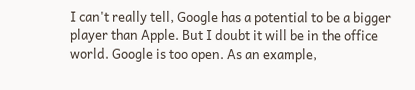I can't really tell, Google has a potential to be a bigger player than Apple. But I doubt it will be in the office world. Google is too open. As an example,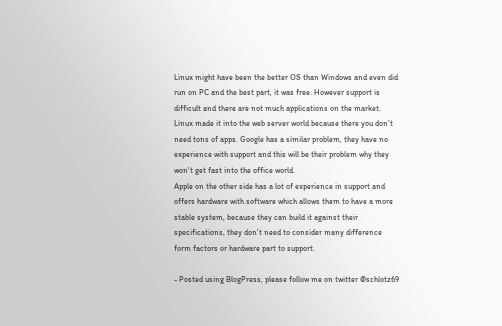Linux might have been the better OS than Windows and even did run on PC and the best part, it was free. However support is difficult and there are not much applications on the market. Linux made it into the web server world because there you don't need tons of apps. Google has a similar problem, they have no experience with support and this will be their problem why they won't get fast into the office world.
Apple on the other side has a lot of experience in support and offers hardware with software which allows them to have a more stable system, because they can build it against their specifications, they don't need to consider many difference form factors or hardware part to support.

- Posted using BlogPress, please follow me on twitter @schlotz69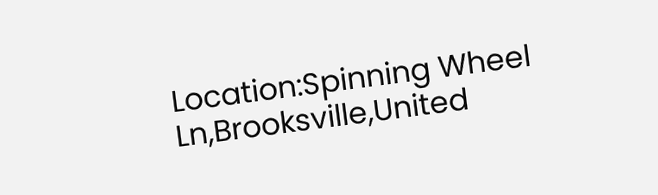Location:Spinning Wheel Ln,Brooksville,United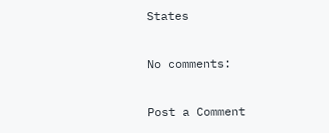States

No comments:

Post a Comment